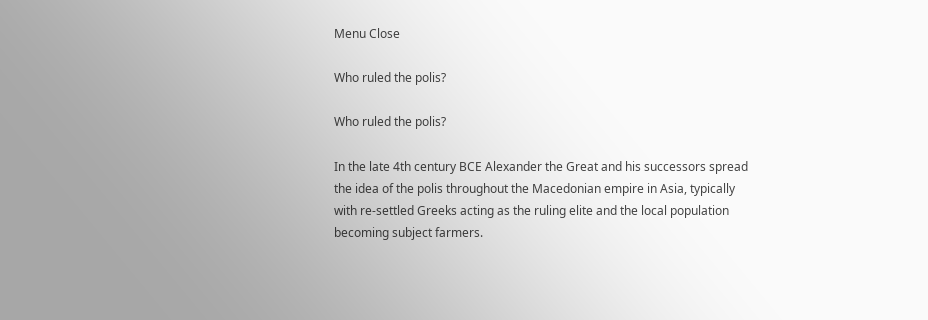Menu Close

Who ruled the polis?

Who ruled the polis?

In the late 4th century BCE Alexander the Great and his successors spread the idea of the polis throughout the Macedonian empire in Asia, typically with re-settled Greeks acting as the ruling elite and the local population becoming subject farmers.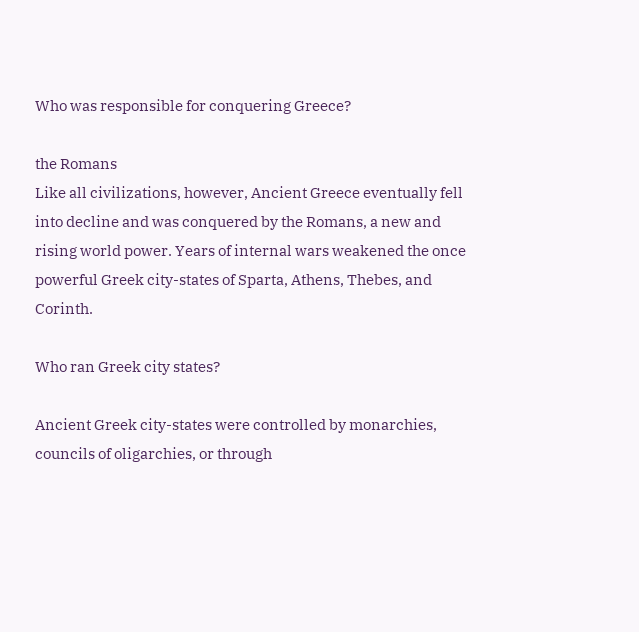Who was responsible for conquering Greece?

the Romans
Like all civilizations, however, Ancient Greece eventually fell into decline and was conquered by the Romans, a new and rising world power. Years of internal wars weakened the once powerful Greek city-states of Sparta, Athens, Thebes, and Corinth.

Who ran Greek city states?

Ancient Greek city-states were controlled by monarchies, councils of oligarchies, or through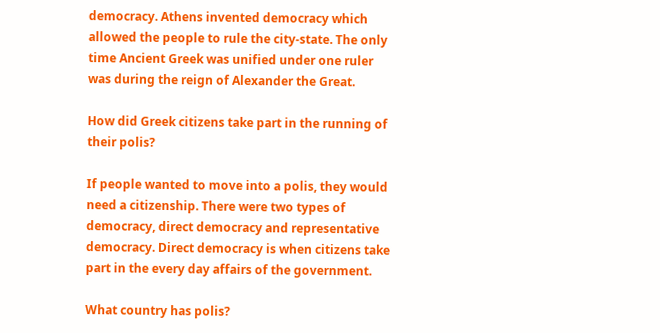democracy. Athens invented democracy which allowed the people to rule the city-state. The only time Ancient Greek was unified under one ruler was during the reign of Alexander the Great.

How did Greek citizens take part in the running of their polis?

If people wanted to move into a polis, they would need a citizenship. There were two types of democracy, direct democracy and representative democracy. Direct democracy is when citizens take part in the every day affairs of the government.

What country has polis?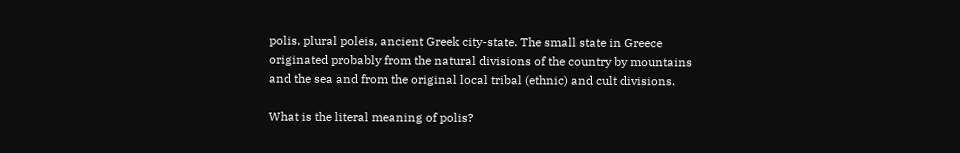polis, plural poleis, ancient Greek city-state. The small state in Greece originated probably from the natural divisions of the country by mountains and the sea and from the original local tribal (ethnic) and cult divisions.

What is the literal meaning of polis?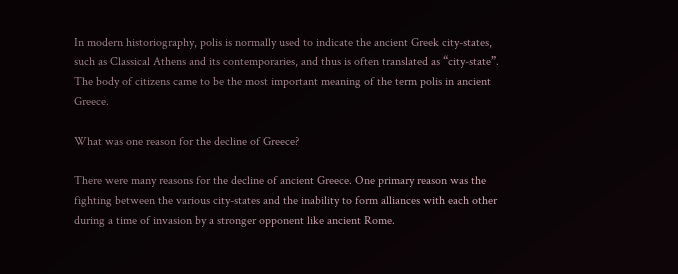In modern historiography, polis is normally used to indicate the ancient Greek city-states, such as Classical Athens and its contemporaries, and thus is often translated as “city-state”. The body of citizens came to be the most important meaning of the term polis in ancient Greece.

What was one reason for the decline of Greece?

There were many reasons for the decline of ancient Greece. One primary reason was the fighting between the various city-states and the inability to form alliances with each other during a time of invasion by a stronger opponent like ancient Rome.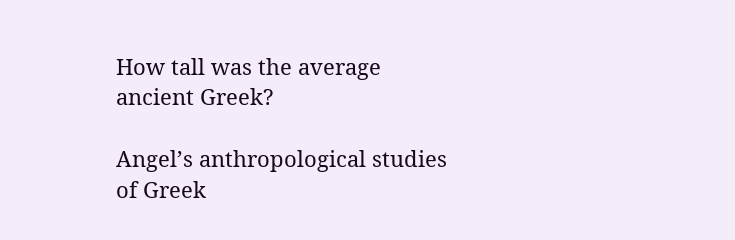How tall was the average ancient Greek?

Angel’s anthropological studies of Greek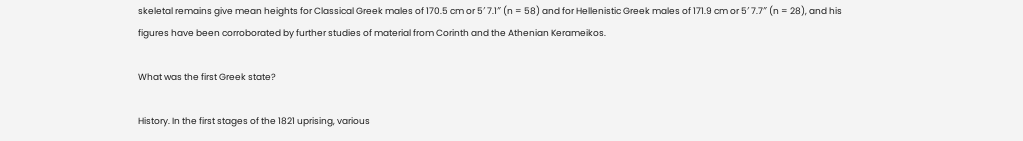skeletal remains give mean heights for Classical Greek males of 170.5 cm or 5′ 7.1″ (n = 58) and for Hellenistic Greek males of 171.9 cm or 5′ 7.7″ (n = 28), and his figures have been corroborated by further studies of material from Corinth and the Athenian Kerameikos.

What was the first Greek state?

History. In the first stages of the 1821 uprising, various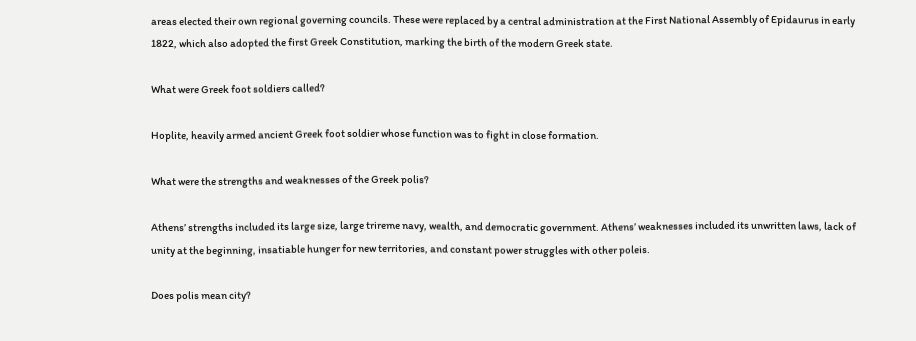areas elected their own regional governing councils. These were replaced by a central administration at the First National Assembly of Epidaurus in early 1822, which also adopted the first Greek Constitution, marking the birth of the modern Greek state.

What were Greek foot soldiers called?

Hoplite, heavily armed ancient Greek foot soldier whose function was to fight in close formation.

What were the strengths and weaknesses of the Greek polis?

Athens’ strengths included its large size, large trireme navy, wealth, and democratic government. Athens’ weaknesses included its unwritten laws, lack of unity at the beginning, insatiable hunger for new territories, and constant power struggles with other poleis.

Does polis mean city?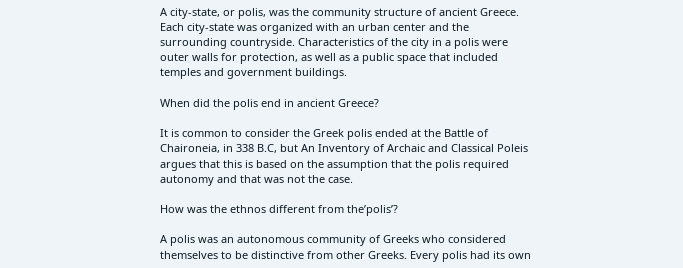A city-state, or polis, was the community structure of ancient Greece. Each city-state was organized with an urban center and the surrounding countryside. Characteristics of the city in a polis were outer walls for protection, as well as a public space that included temples and government buildings.

When did the polis end in ancient Greece?

It is common to consider the Greek polis ended at the Battle of Chaironeia, in 338 B.C, but An Inventory of Archaic and Classical Poleis argues that this is based on the assumption that the polis required autonomy and that was not the case.

How was the ethnos different from the’polis’?

A polis was an autonomous community of Greeks who considered themselves to be distinctive from other Greeks. Every polis had its own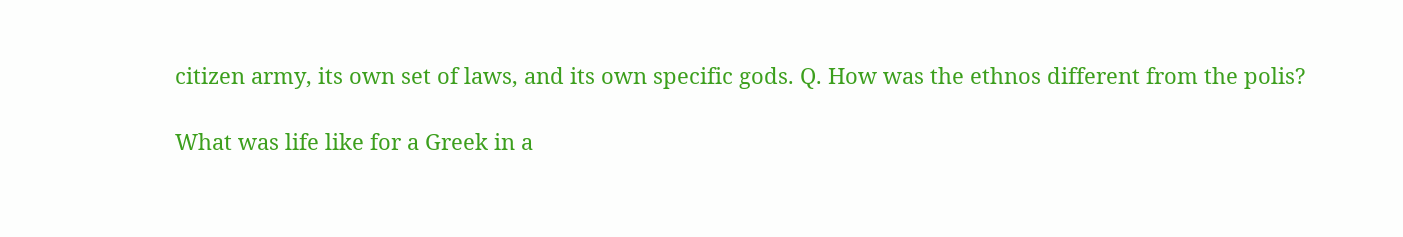citizen army, its own set of laws, and its own specific gods. Q. How was the ethnos different from the polis?

What was life like for a Greek in a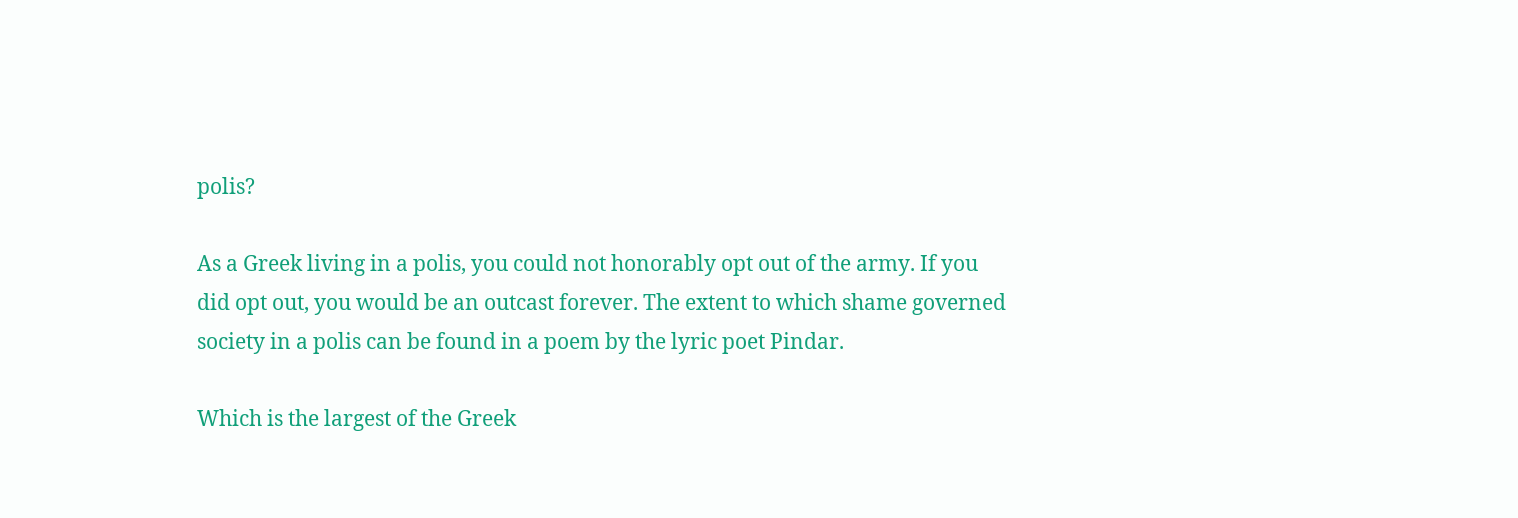polis?

As a Greek living in a polis, you could not honorably opt out of the army. If you did opt out, you would be an outcast forever. The extent to which shame governed society in a polis can be found in a poem by the lyric poet Pindar.

Which is the largest of the Greek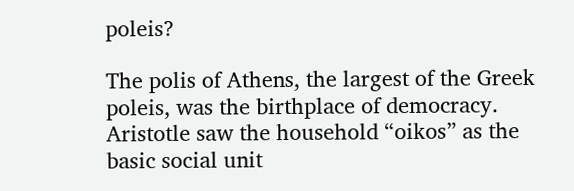poleis?

The polis of Athens, the largest of the Greek poleis, was the birthplace of democracy. Aristotle saw the household “oikos” as the basic social unit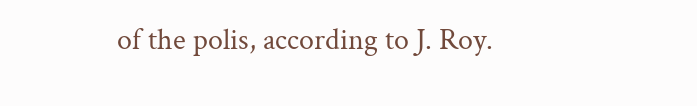of the polis, according to J. Roy.